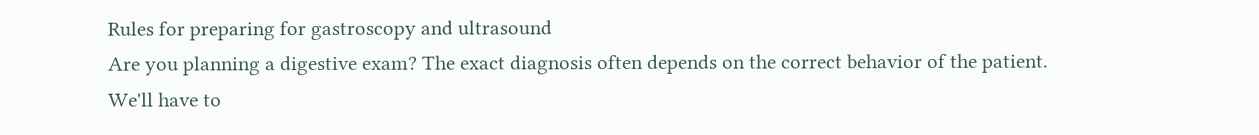Rules for preparing for gastroscopy and ultrasound
Are you planning a digestive exam? The exact diagnosis often depends on the correct behavior of the patient. We'll have to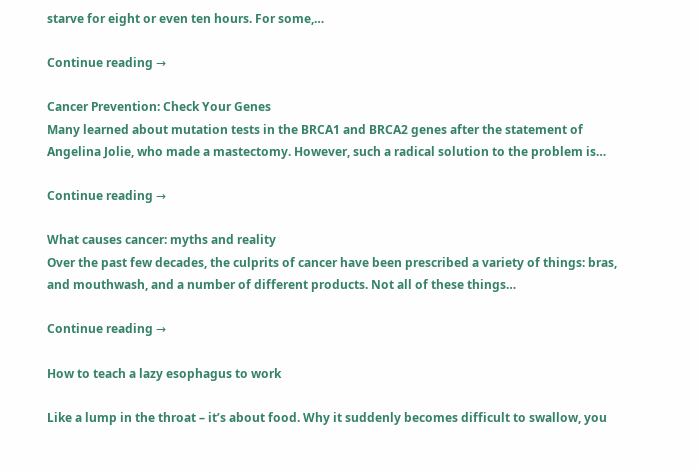starve for eight or even ten hours. For some,…

Continue reading →

Cancer Prevention: Check Your Genes
Many learned about mutation tests in the BRCA1 and BRCA2 genes after the statement of Angelina Jolie, who made a mastectomy. However, such a radical solution to the problem is…

Continue reading →

What causes cancer: myths and reality
Over the past few decades, the culprits of cancer have been prescribed a variety of things: bras, and mouthwash, and a number of different products. Not all of these things…

Continue reading →

How to teach a lazy esophagus to work

Like a lump in the throat – it’s about food. Why it suddenly becomes difficult to swallow, you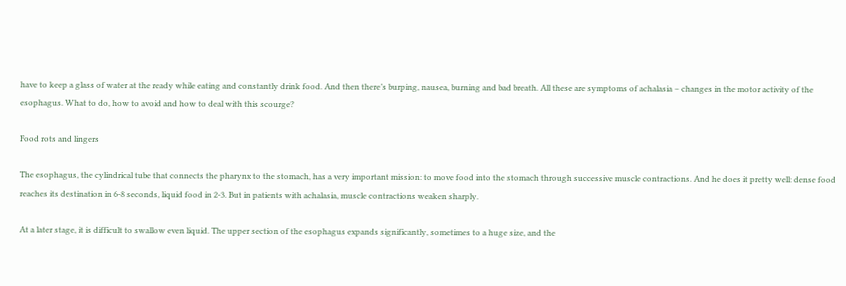have to keep a glass of water at the ready while eating and constantly drink food. And then there’s burping, nausea, burning and bad breath. All these are symptoms of achalasia – changes in the motor activity of the esophagus. What to do, how to avoid and how to deal with this scourge?

Food rots and lingers

The esophagus, the cylindrical tube that connects the pharynx to the stomach, has a very important mission: to move food into the stomach through successive muscle contractions. And he does it pretty well: dense food reaches its destination in 6-8 seconds, liquid food in 2-3. But in patients with achalasia, muscle contractions weaken sharply.

At a later stage, it is difficult to swallow even liquid. The upper section of the esophagus expands significantly, sometimes to a huge size, and the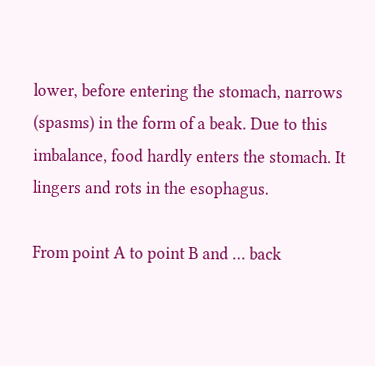lower, before entering the stomach, narrows (spasms) in the form of a beak. Due to this imbalance, food hardly enters the stomach. It lingers and rots in the esophagus.

From point A to point B and … back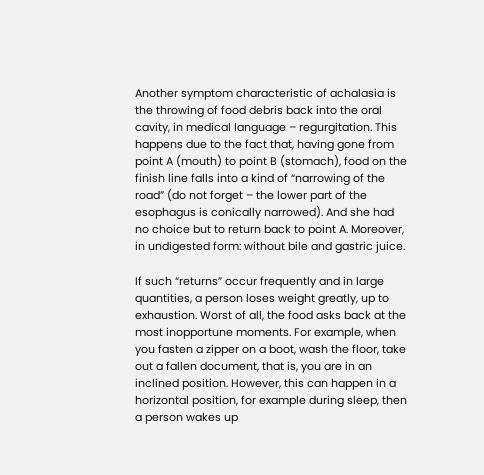Another symptom characteristic of achalasia is the throwing of food debris back into the oral cavity, in medical language – regurgitation. This happens due to the fact that, having gone from point A (mouth) to point B (stomach), food on the finish line falls into a kind of “narrowing of the road” (do not forget – the lower part of the esophagus is conically narrowed). And she had no choice but to return back to point A. Moreover, in undigested form: without bile and gastric juice.

If such “returns” occur frequently and in large quantities, a person loses weight greatly, up to exhaustion. Worst of all, the food asks back at the most inopportune moments. For example, when you fasten a zipper on a boot, wash the floor, take out a fallen document, that is, you are in an inclined position. However, this can happen in a horizontal position, for example during sleep, then a person wakes up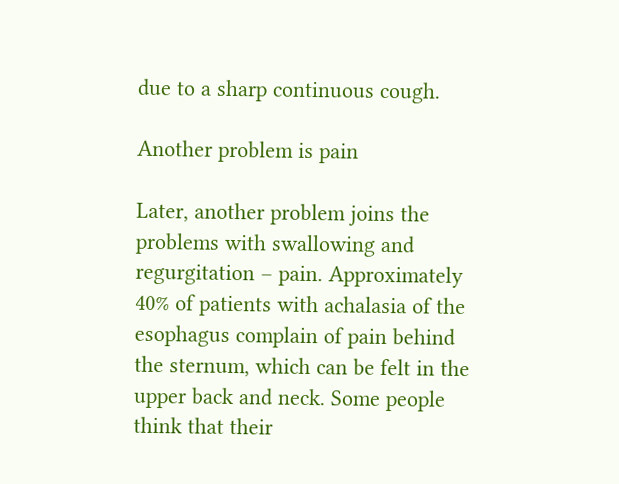due to a sharp continuous cough.

Another problem is pain

Later, another problem joins the problems with swallowing and regurgitation – pain. Approximately 40% of patients with achalasia of the esophagus complain of pain behind the sternum, which can be felt in the upper back and neck. Some people think that their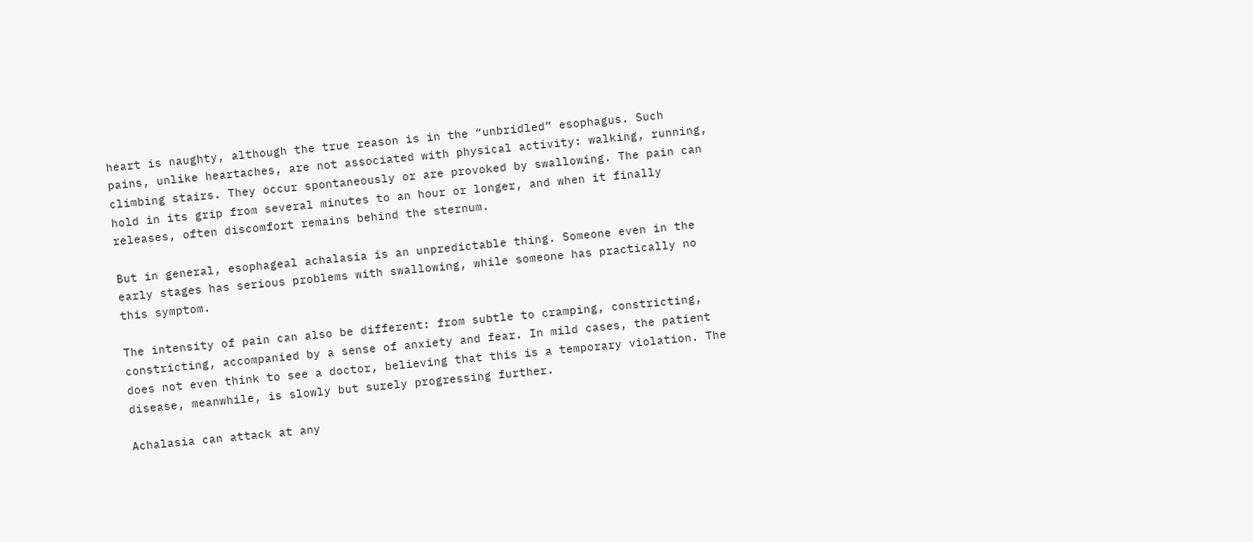heart is naughty, although the true reason is in the “unbridled” esophagus. Such pains, unlike heartaches, are not associated with physical activity: walking, running, climbing stairs. They occur spontaneously or are provoked by swallowing. The pain can hold in its grip from several minutes to an hour or longer, and when it finally releases, often discomfort remains behind the sternum.

But in general, esophageal achalasia is an unpredictable thing. Someone even in the early stages has serious problems with swallowing, while someone has practically no this symptom.

The intensity of pain can also be different: from subtle to cramping, constricting, constricting, accompanied by a sense of anxiety and fear. In mild cases, the patient does not even think to see a doctor, believing that this is a temporary violation. The disease, meanwhile, is slowly but surely progressing further.

Achalasia can attack at any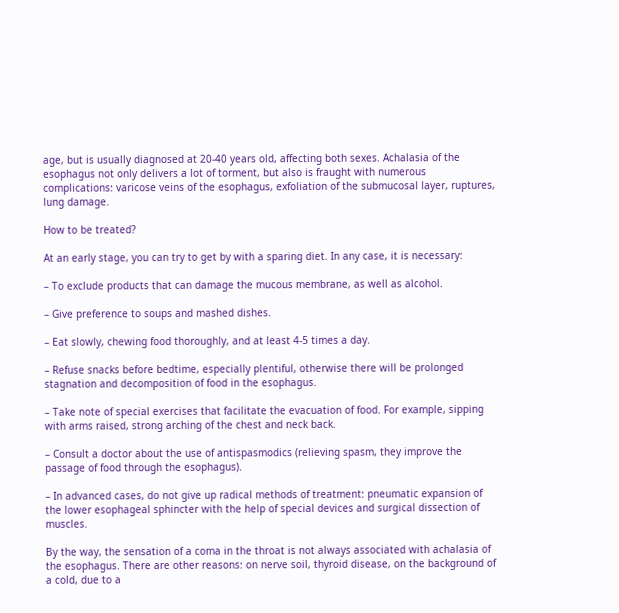age, but is usually diagnosed at 20-40 years old, affecting both sexes. Achalasia of the esophagus not only delivers a lot of torment, but also is fraught with numerous complications: varicose veins of the esophagus, exfoliation of the submucosal layer, ruptures, lung damage.

How to be treated?

At an early stage, you can try to get by with a sparing diet. In any case, it is necessary:

– To exclude products that can damage the mucous membrane, as well as alcohol.

– Give preference to soups and mashed dishes.

– Eat slowly, chewing food thoroughly, and at least 4-5 times a day.

– Refuse snacks before bedtime, especially plentiful, otherwise there will be prolonged stagnation and decomposition of food in the esophagus.

– Take note of special exercises that facilitate the evacuation of food. For example, sipping with arms raised, strong arching of the chest and neck back.

– Consult a doctor about the use of antispasmodics (relieving spasm, they improve the passage of food through the esophagus).

– In advanced cases, do not give up radical methods of treatment: pneumatic expansion of the lower esophageal sphincter with the help of special devices and surgical dissection of muscles.

By the way, the sensation of a coma in the throat is not always associated with achalasia of the esophagus. There are other reasons: on nerve soil, thyroid disease, on the background of a cold, due to a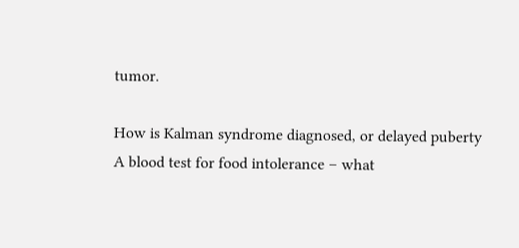tumor.

How is Kalman syndrome diagnosed, or delayed puberty
A blood test for food intolerance – what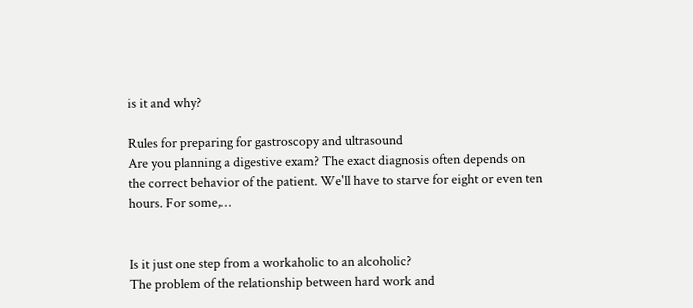is it and why?

Rules for preparing for gastroscopy and ultrasound
Are you planning a digestive exam? The exact diagnosis often depends on the correct behavior of the patient. We'll have to starve for eight or even ten hours. For some,…


Is it just one step from a workaholic to an alcoholic?
The problem of the relationship between hard work and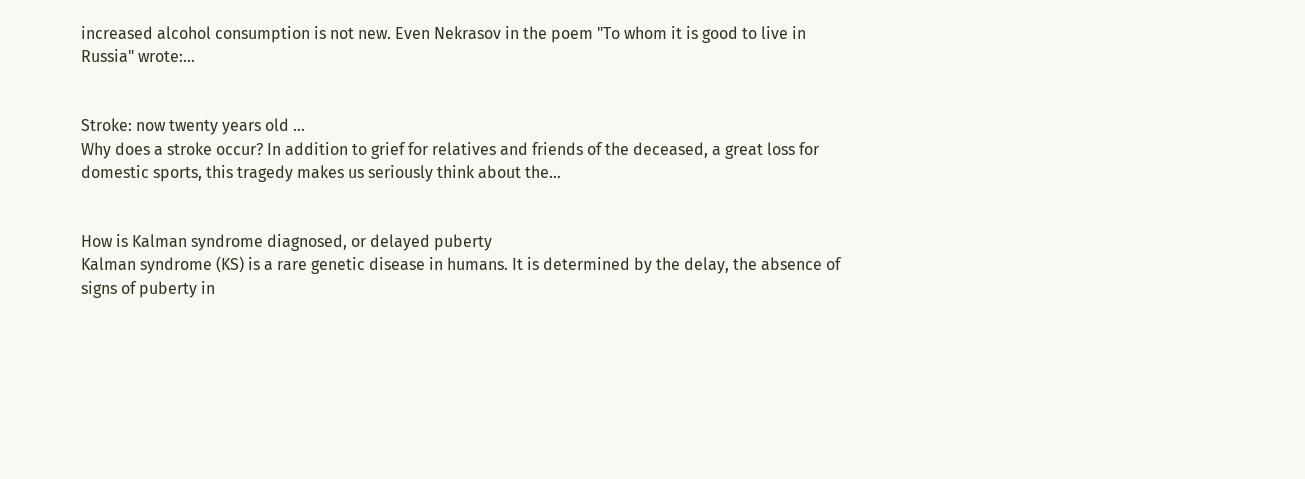increased alcohol consumption is not new. Even Nekrasov in the poem "To whom it is good to live in Russia" wrote:…


Stroke: now twenty years old ...
Why does a stroke occur? In addition to grief for relatives and friends of the deceased, a great loss for domestic sports, this tragedy makes us seriously think about the…


How is Kalman syndrome diagnosed, or delayed puberty
Kalman syndrome (KS) is a rare genetic disease in humans. It is determined by the delay, the absence of signs of puberty in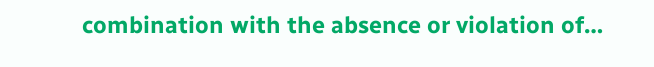combination with the absence or violation of…